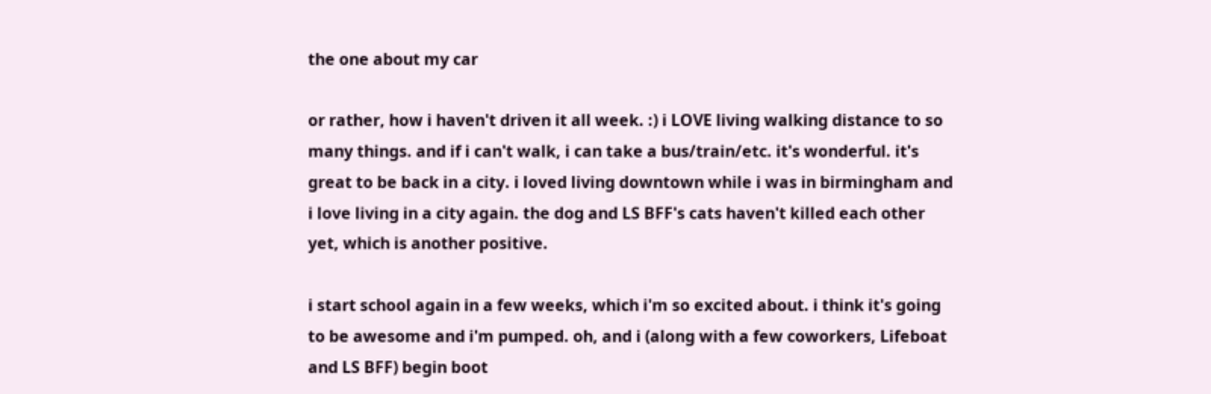the one about my car

or rather, how i haven't driven it all week. :) i LOVE living walking distance to so many things. and if i can't walk, i can take a bus/train/etc. it's wonderful. it's great to be back in a city. i loved living downtown while i was in birmingham and i love living in a city again. the dog and LS BFF's cats haven't killed each other yet, which is another positive.

i start school again in a few weeks, which i'm so excited about. i think it's going to be awesome and i'm pumped. oh, and i (along with a few coworkers, Lifeboat and LS BFF) begin boot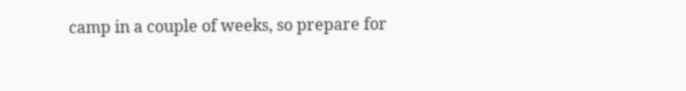camp in a couple of weeks, so prepare for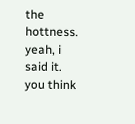the hottness. yeah, i said it. you think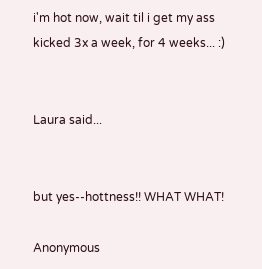i'm hot now, wait til i get my ass kicked 3x a week, for 4 weeks... :)


Laura said...


but yes--hottness!! WHAT WHAT!

Anonymous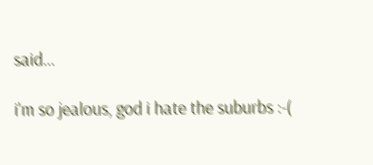said...

i'm so jealous, god i hate the suburbs :-(